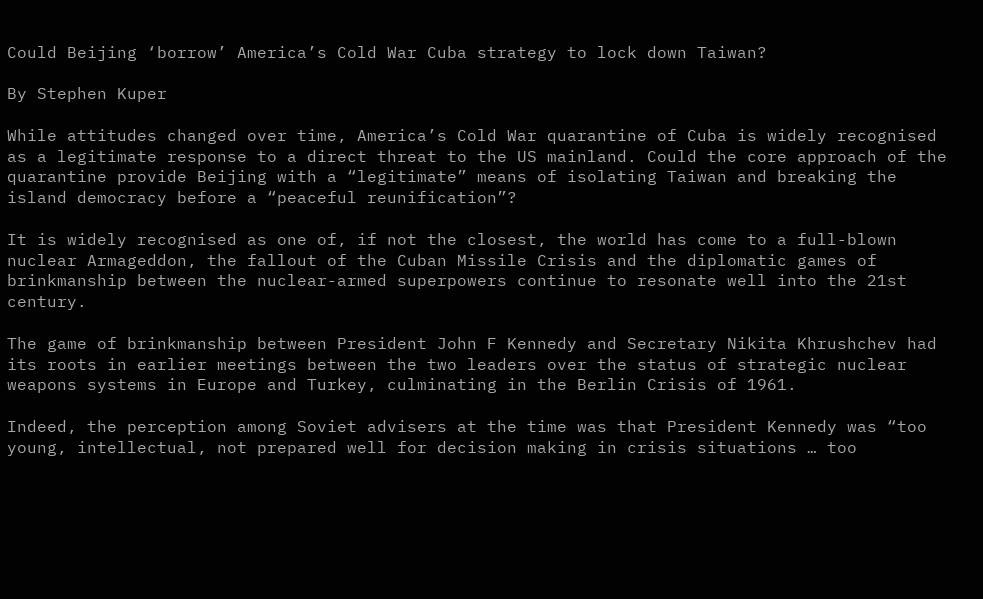Could Beijing ‘borrow’ America’s Cold War Cuba strategy to lock down Taiwan?

By Stephen Kuper

While attitudes changed over time, America’s Cold War quarantine of Cuba is widely recognised as a legitimate response to a direct threat to the US mainland. Could the core approach of the quarantine provide Beijing with a “legitimate” means of isolating Taiwan and breaking the island democracy before a “peaceful reunification”?

It is widely recognised as one of, if not the closest, the world has come to a full-blown nuclear Armageddon, the fallout of the Cuban Missile Crisis and the diplomatic games of brinkmanship between the nuclear-armed superpowers continue to resonate well into the 21st century.

The game of brinkmanship between President John F Kennedy and Secretary Nikita Khrushchev had its roots in earlier meetings between the two leaders over the status of strategic nuclear weapons systems in Europe and Turkey, culminating in the Berlin Crisis of 1961.

Indeed, the perception among Soviet advisers at the time was that President Kennedy was “too young, intellectual, not prepared well for decision making in crisis situations … too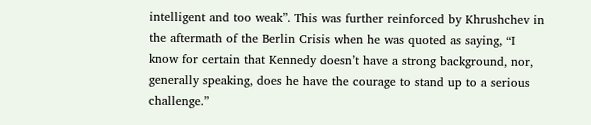intelligent and too weak”. This was further reinforced by Khrushchev in the aftermath of the Berlin Crisis when he was quoted as saying, “I know for certain that Kennedy doesn’t have a strong background, nor, generally speaking, does he have the courage to stand up to a serious challenge.”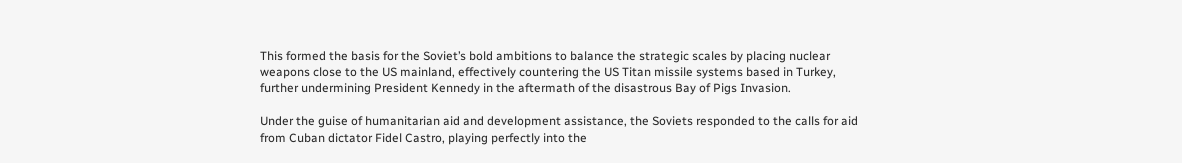This formed the basis for the Soviet’s bold ambitions to balance the strategic scales by placing nuclear weapons close to the US mainland, effectively countering the US Titan missile systems based in Turkey, further undermining President Kennedy in the aftermath of the disastrous Bay of Pigs Invasion.

Under the guise of humanitarian aid and development assistance, the Soviets responded to the calls for aid from Cuban dictator Fidel Castro, playing perfectly into the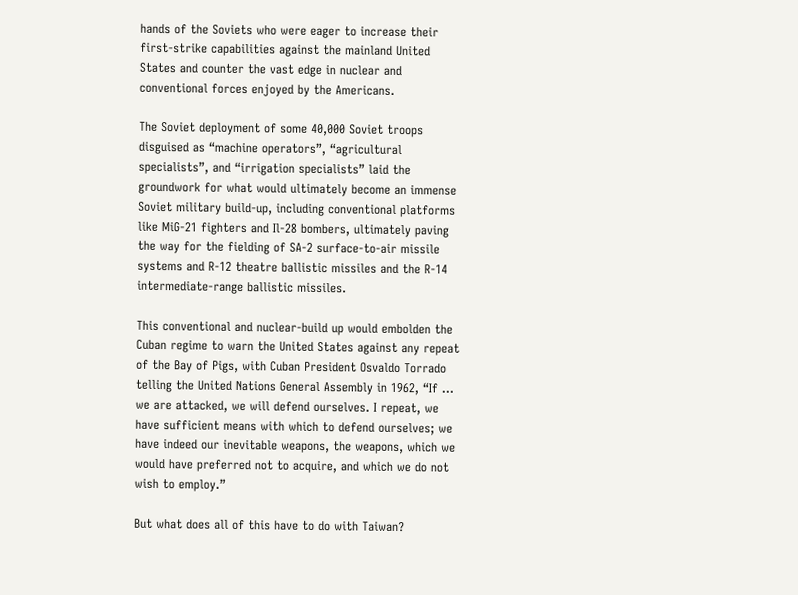hands of the Soviets who were eager to increase their first-strike capabilities against the mainland United States and counter the vast edge in nuclear and conventional forces enjoyed by the Americans.

The Soviet deployment of some 40,000 Soviet troops disguised as “machine operators”, “agricultural specialists”, and “irrigation specialists” laid the groundwork for what would ultimately become an immense Soviet military build-up, including conventional platforms like MiG-21 fighters and Il-28 bombers, ultimately paving the way for the fielding of SA-2 surface-to-air missile systems and R-12 theatre ballistic missiles and the R-14 intermediate-range ballistic missiles.

This conventional and nuclear-build up would embolden the Cuban regime to warn the United States against any repeat of the Bay of Pigs, with Cuban President Osvaldo Torrado telling the United Nations General Assembly in 1962, “If … we are attacked, we will defend ourselves. I repeat, we have sufficient means with which to defend ourselves; we have indeed our inevitable weapons, the weapons, which we would have preferred not to acquire, and which we do not wish to employ.”

But what does all of this have to do with Taiwan?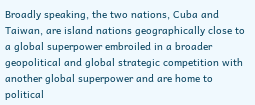Broadly speaking, the two nations, Cuba and Taiwan, are island nations geographically close to a global superpower embroiled in a broader geopolitical and global strategic competition with another global superpower and are home to political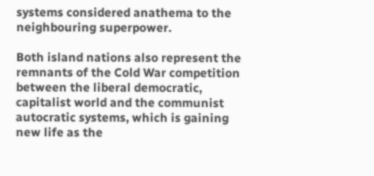systems considered anathema to the neighbouring superpower.

Both island nations also represent the remnants of the Cold War competition between the liberal democratic, capitalist world and the communist autocratic systems, which is gaining new life as the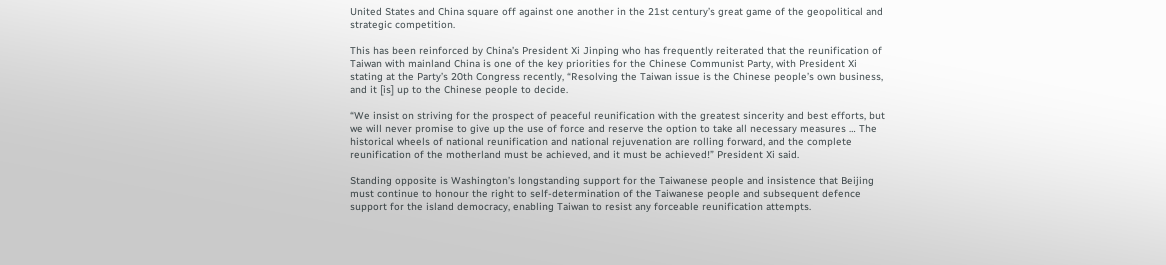United States and China square off against one another in the 21st century’s great game of the geopolitical and strategic competition.

This has been reinforced by China’s President Xi Jinping who has frequently reiterated that the reunification of Taiwan with mainland China is one of the key priorities for the Chinese Communist Party, with President Xi stating at the Party’s 20th Congress recently, “Resolving the Taiwan issue is the Chinese people’s own business, and it [is] up to the Chinese people to decide.

“We insist on striving for the prospect of peaceful reunification with the greatest sincerity and best efforts, but we will never promise to give up the use of force and reserve the option to take all necessary measures … The historical wheels of national reunification and national rejuvenation are rolling forward, and the complete reunification of the motherland must be achieved, and it must be achieved!” President Xi said.

Standing opposite is Washington’s longstanding support for the Taiwanese people and insistence that Beijing must continue to honour the right to self-determination of the Taiwanese people and subsequent defence support for the island democracy, enabling Taiwan to resist any forceable reunification attempts.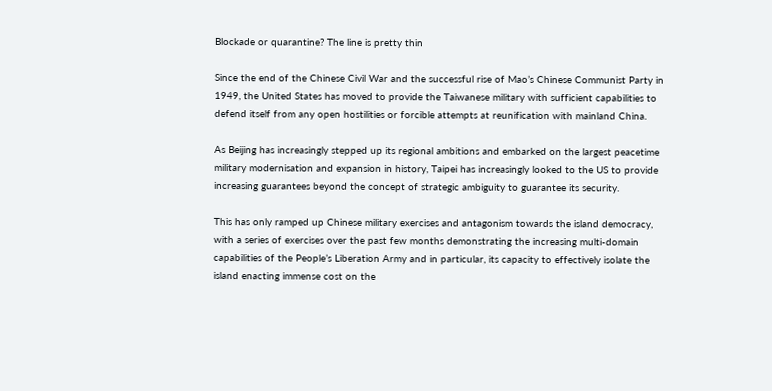Blockade or quarantine? The line is pretty thin

Since the end of the Chinese Civil War and the successful rise of Mao’s Chinese Communist Party in 1949, the United States has moved to provide the Taiwanese military with sufficient capabilities to defend itself from any open hostilities or forcible attempts at reunification with mainland China.

As Beijing has increasingly stepped up its regional ambitions and embarked on the largest peacetime military modernisation and expansion in history, Taipei has increasingly looked to the US to provide increasing guarantees beyond the concept of strategic ambiguity to guarantee its security.

This has only ramped up Chinese military exercises and antagonism towards the island democracy, with a series of exercises over the past few months demonstrating the increasing multi-domain capabilities of the People’s Liberation Army and in particular, its capacity to effectively isolate the island enacting immense cost on the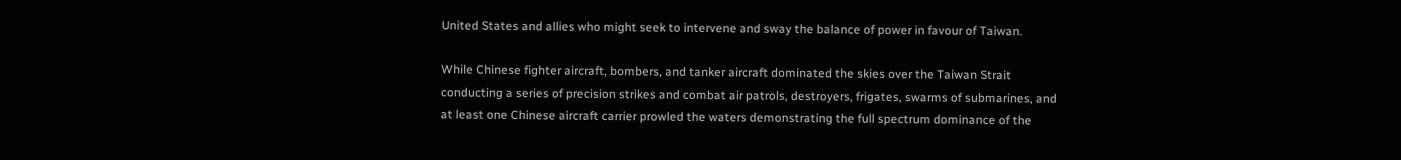United States and allies who might seek to intervene and sway the balance of power in favour of Taiwan.

While Chinese fighter aircraft, bombers, and tanker aircraft dominated the skies over the Taiwan Strait conducting a series of precision strikes and combat air patrols, destroyers, frigates, swarms of submarines, and at least one Chinese aircraft carrier prowled the waters demonstrating the full spectrum dominance of the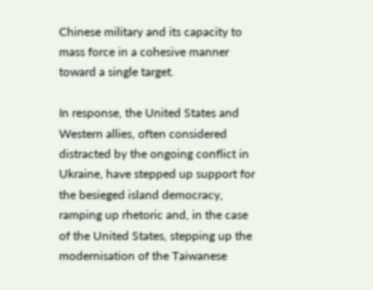Chinese military and its capacity to mass force in a cohesive manner toward a single target.

In response, the United States and Western allies, often considered distracted by the ongoing conflict in Ukraine, have stepped up support for the besieged island democracy, ramping up rhetoric and, in the case of the United States, stepping up the modernisation of the Taiwanese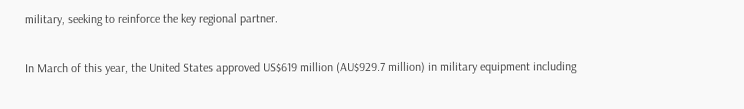military, seeking to reinforce the key regional partner.

In March of this year, the United States approved US$619 million (AU$929.7 million) in military equipment including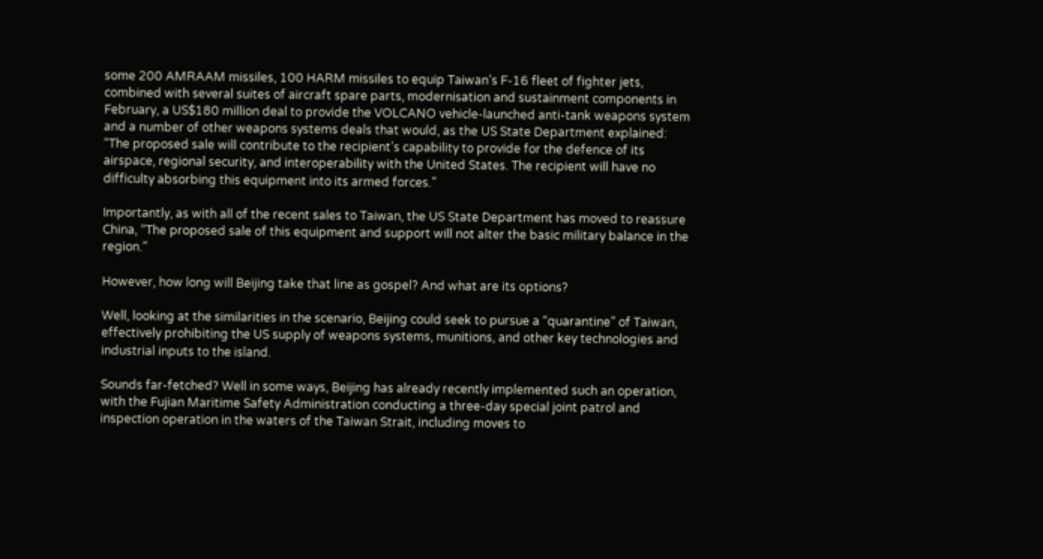some 200 AMRAAM missiles, 100 HARM missiles to equip Taiwan’s F-16 fleet of fighter jets, combined with several suites of aircraft spare parts, modernisation and sustainment components in February, a US$180 million deal to provide the VOLCANO vehicle-launched anti-tank weapons system and a number of other weapons systems deals that would, as the US State Department explained: “The proposed sale will contribute to the recipient’s capability to provide for the defence of its airspace, regional security, and interoperability with the United States. The recipient will have no difficulty absorbing this equipment into its armed forces.”

Importantly, as with all of the recent sales to Taiwan, the US State Department has moved to reassure China, “The proposed sale of this equipment and support will not alter the basic military balance in the region.”

However, how long will Beijing take that line as gospel? And what are its options?

Well, looking at the similarities in the scenario, Beijing could seek to pursue a “quarantine” of Taiwan, effectively prohibiting the US supply of weapons systems, munitions, and other key technologies and industrial inputs to the island.

Sounds far-fetched? Well in some ways, Beijing has already recently implemented such an operation, with the Fujian Maritime Safety Administration conducting a three-day special joint patrol and inspection operation in the waters of the Taiwan Strait, including moves to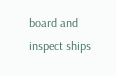board and inspect ships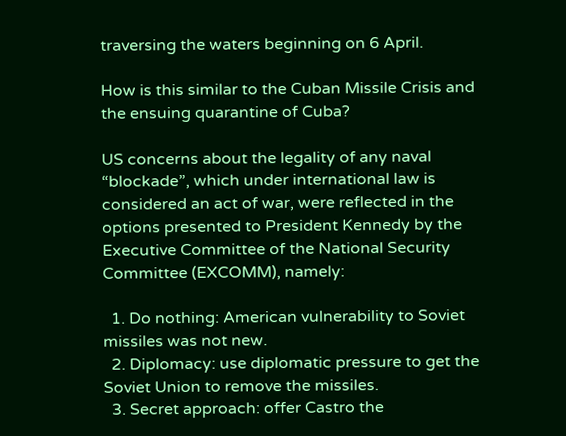traversing the waters beginning on 6 April.

How is this similar to the Cuban Missile Crisis and the ensuing quarantine of Cuba?

US concerns about the legality of any naval “blockade”, which under international law is considered an act of war, were reflected in the options presented to President Kennedy by the Executive Committee of the National Security Committee (EXCOMM), namely:

  1. Do nothing: American vulnerability to Soviet missiles was not new.
  2. Diplomacy: use diplomatic pressure to get the Soviet Union to remove the missiles.
  3. Secret approach: offer Castro the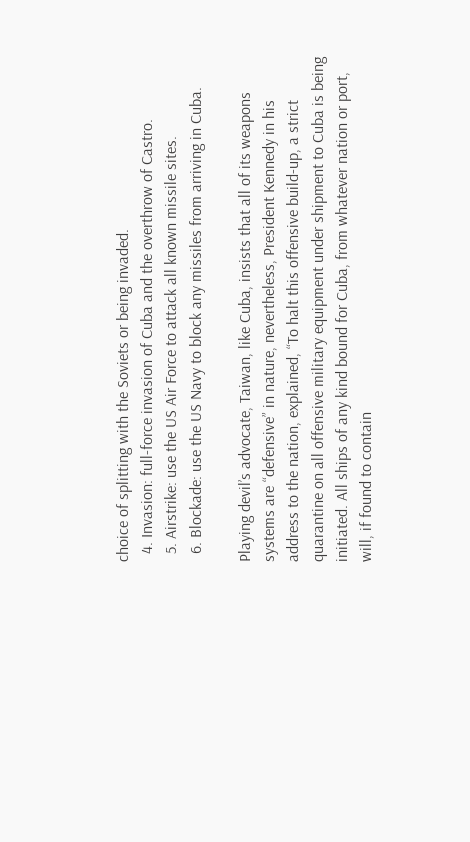choice of splitting with the Soviets or being invaded.
  4. Invasion: full-force invasion of Cuba and the overthrow of Castro.
  5. Airstrike: use the US Air Force to attack all known missile sites.
  6. Blockade: use the US Navy to block any missiles from arriving in Cuba.

Playing devil’s advocate, Taiwan, like Cuba, insists that all of its weapons systems are “defensive” in nature, nevertheless, President Kennedy in his address to the nation, explained, “To halt this offensive build-up, a strict quarantine on all offensive military equipment under shipment to Cuba is being initiated. All ships of any kind bound for Cuba, from whatever nation or port, will, if found to contain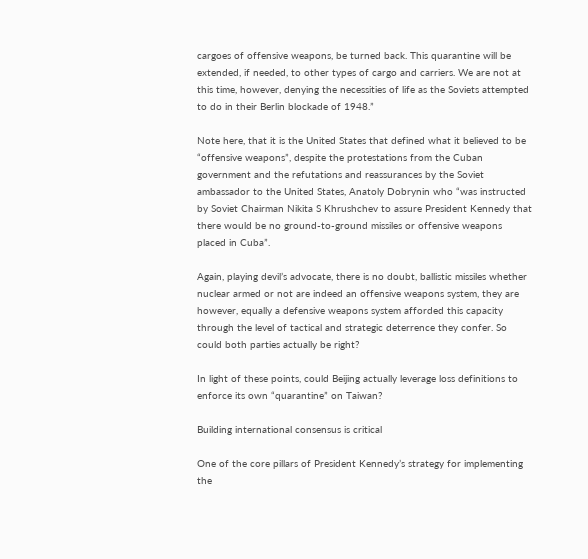cargoes of offensive weapons, be turned back. This quarantine will be extended, if needed, to other types of cargo and carriers. We are not at this time, however, denying the necessities of life as the Soviets attempted to do in their Berlin blockade of 1948.”

Note here, that it is the United States that defined what it believed to be “offensive weapons”, despite the protestations from the Cuban government and the refutations and reassurances by the Soviet ambassador to the United States, Anatoly Dobrynin who “was instructed by Soviet Chairman Nikita S Khrushchev to assure President Kennedy that there would be no ground-to-ground missiles or offensive weapons placed in Cuba”.

Again, playing devil’s advocate, there is no doubt, ballistic missiles whether nuclear armed or not are indeed an offensive weapons system, they are however, equally a defensive weapons system afforded this capacity through the level of tactical and strategic deterrence they confer. So could both parties actually be right?

In light of these points, could Beijing actually leverage loss definitions to enforce its own “quarantine” on Taiwan?

Building international consensus is critical

One of the core pillars of President Kennedy’s strategy for implementing the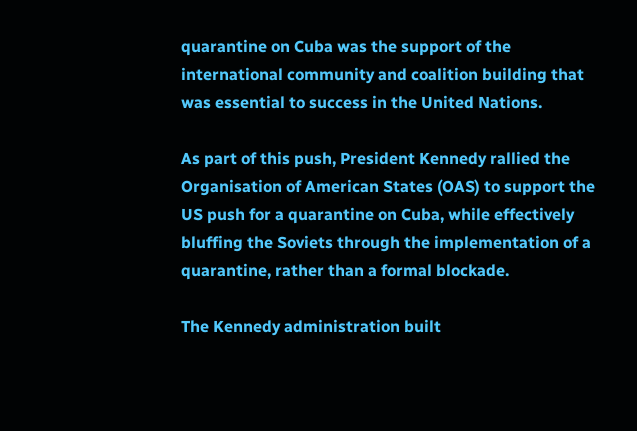quarantine on Cuba was the support of the international community and coalition building that was essential to success in the United Nations.

As part of this push, President Kennedy rallied the Organisation of American States (OAS) to support the US push for a quarantine on Cuba, while effectively bluffing the Soviets through the implementation of a quarantine, rather than a formal blockade.

The Kennedy administration built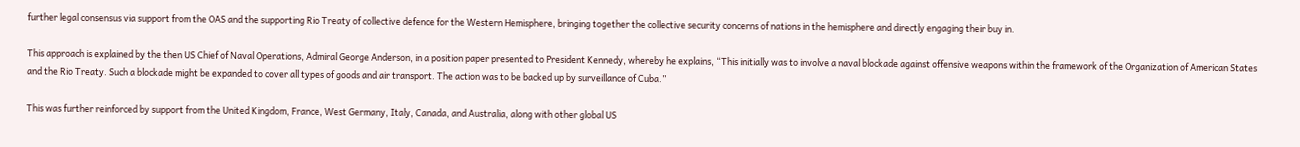further legal consensus via support from the OAS and the supporting Rio Treaty of collective defence for the Western Hemisphere, bringing together the collective security concerns of nations in the hemisphere and directly engaging their buy in.

This approach is explained by the then US Chief of Naval Operations, Admiral George Anderson, in a position paper presented to President Kennedy, whereby he explains, “This initially was to involve a naval blockade against offensive weapons within the framework of the Organization of American States and the Rio Treaty. Such a blockade might be expanded to cover all types of goods and air transport. The action was to be backed up by surveillance of Cuba.”

This was further reinforced by support from the United Kingdom, France, West Germany, Italy, Canada, and Australia, along with other global US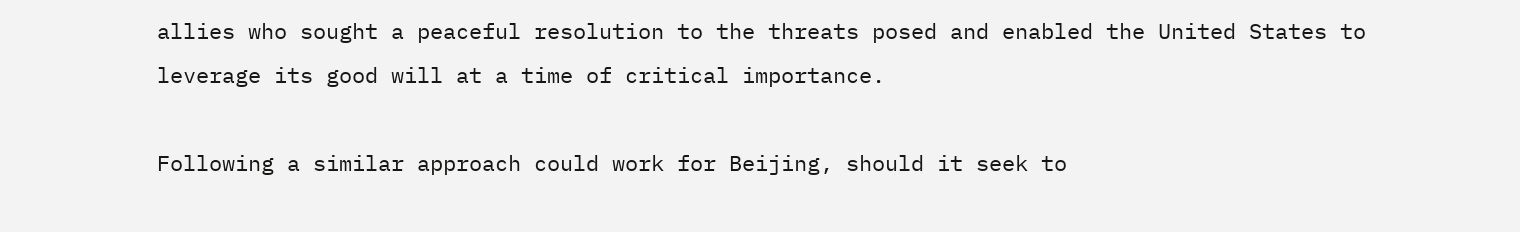allies who sought a peaceful resolution to the threats posed and enabled the United States to leverage its good will at a time of critical importance.

Following a similar approach could work for Beijing, should it seek to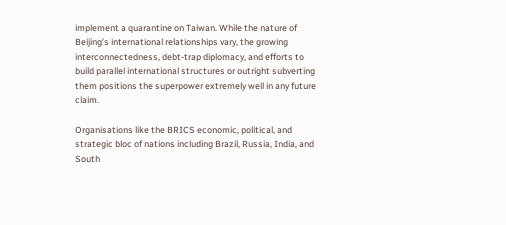implement a quarantine on Taiwan. While the nature of Beijing’s international relationships vary, the growing interconnectedness, debt-trap diplomacy, and efforts to build parallel international structures or outright subverting them positions the superpower extremely well in any future claim.

Organisations like the BRICS economic, political, and strategic bloc of nations including Brazil, Russia, India, and South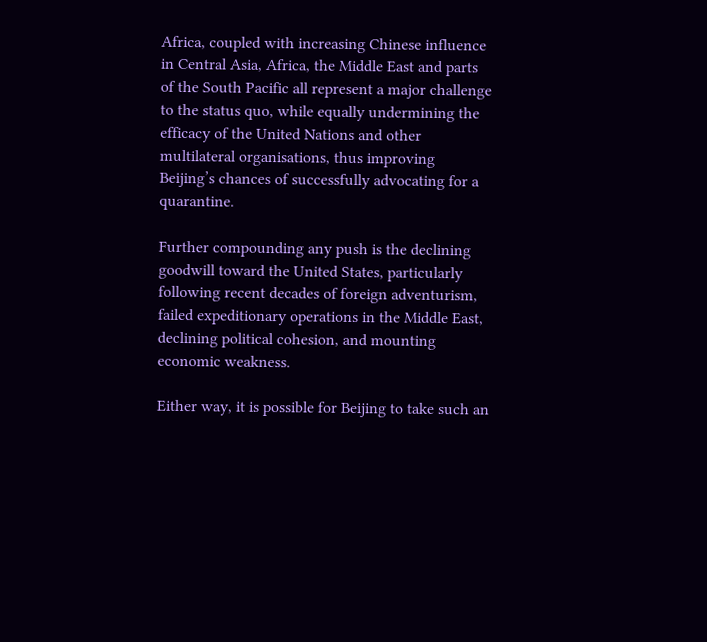Africa, coupled with increasing Chinese influence in Central Asia, Africa, the Middle East and parts of the South Pacific all represent a major challenge to the status quo, while equally undermining the efficacy of the United Nations and other multilateral organisations, thus improving Beijing’s chances of successfully advocating for a quarantine.

Further compounding any push is the declining goodwill toward the United States, particularly following recent decades of foreign adventurism, failed expeditionary operations in the Middle East, declining political cohesion, and mounting economic weakness.

Either way, it is possible for Beijing to take such an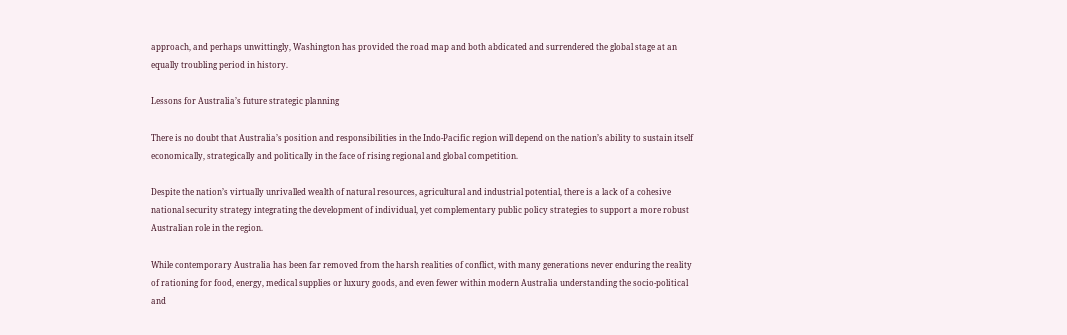approach, and perhaps unwittingly, Washington has provided the road map and both abdicated and surrendered the global stage at an equally troubling period in history.

Lessons for Australia’s future strategic planning

There is no doubt that Australia’s position and responsibilities in the Indo-Pacific region will depend on the nation’s ability to sustain itself economically, strategically and politically in the face of rising regional and global competition.

Despite the nation’s virtually unrivalled wealth of natural resources, agricultural and industrial potential, there is a lack of a cohesive national security strategy integrating the development of individual, yet complementary public policy strategies to support a more robust Australian role in the region.

While contemporary Australia has been far removed from the harsh realities of conflict, with many generations never enduring the reality of rationing for food, energy, medical supplies or luxury goods, and even fewer within modern Australia understanding the socio-political and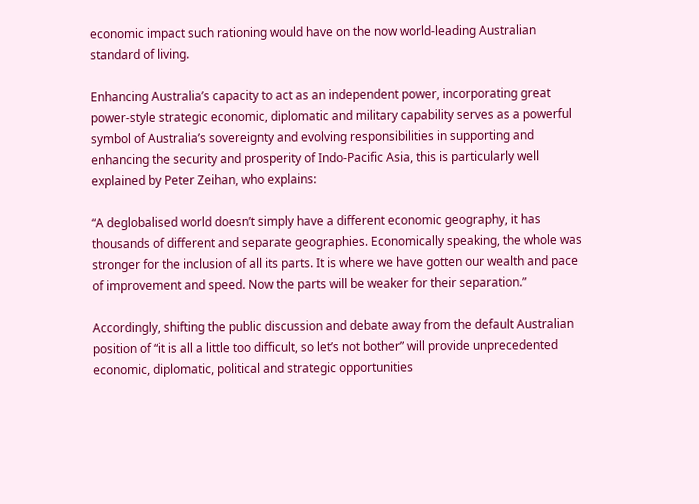economic impact such rationing would have on the now world-leading Australian standard of living.

Enhancing Australia’s capacity to act as an independent power, incorporating great power-style strategic economic, diplomatic and military capability serves as a powerful symbol of Australia’s sovereignty and evolving responsibilities in supporting and enhancing the security and prosperity of Indo-Pacific Asia, this is particularly well explained by Peter Zeihan, who explains:

“A deglobalised world doesn’t simply have a different economic geography, it has thousands of different and separate geographies. Economically speaking, the whole was stronger for the inclusion of all its parts. It is where we have gotten our wealth and pace of improvement and speed. Now the parts will be weaker for their separation.”

Accordingly, shifting the public discussion and debate away from the default Australian position of “it is all a little too difficult, so let’s not bother” will provide unprecedented economic, diplomatic, political and strategic opportunities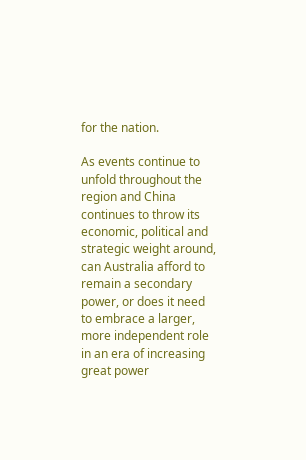for the nation.

As events continue to unfold throughout the region and China continues to throw its economic, political and strategic weight around, can Australia afford to remain a secondary power, or does it need to embrace a larger, more independent role in an era of increasing great power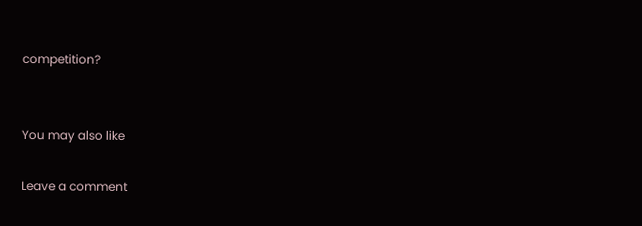competition?


You may also like

Leave a comment